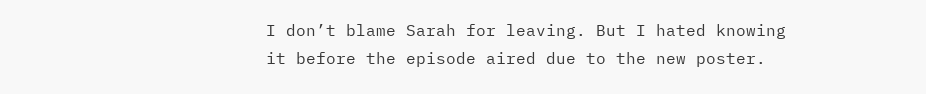I don’t blame Sarah for leaving. But I hated knowing it before the episode aired due to the new poster.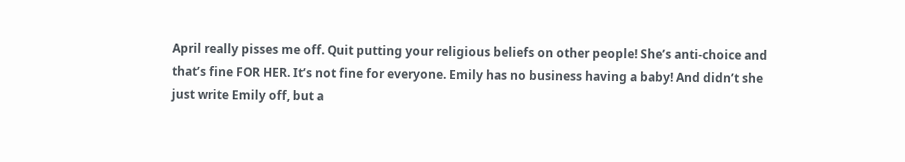April really pisses me off. Quit putting your religious beliefs on other people! She’s anti-choice and that’s fine FOR HER. It’s not fine for everyone. Emily has no business having a baby! And didn’t she just write Emily off, but a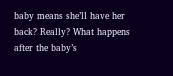baby means she’ll have her back? Really? What happens after the baby’s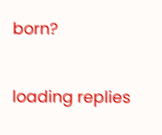born?

loading replies